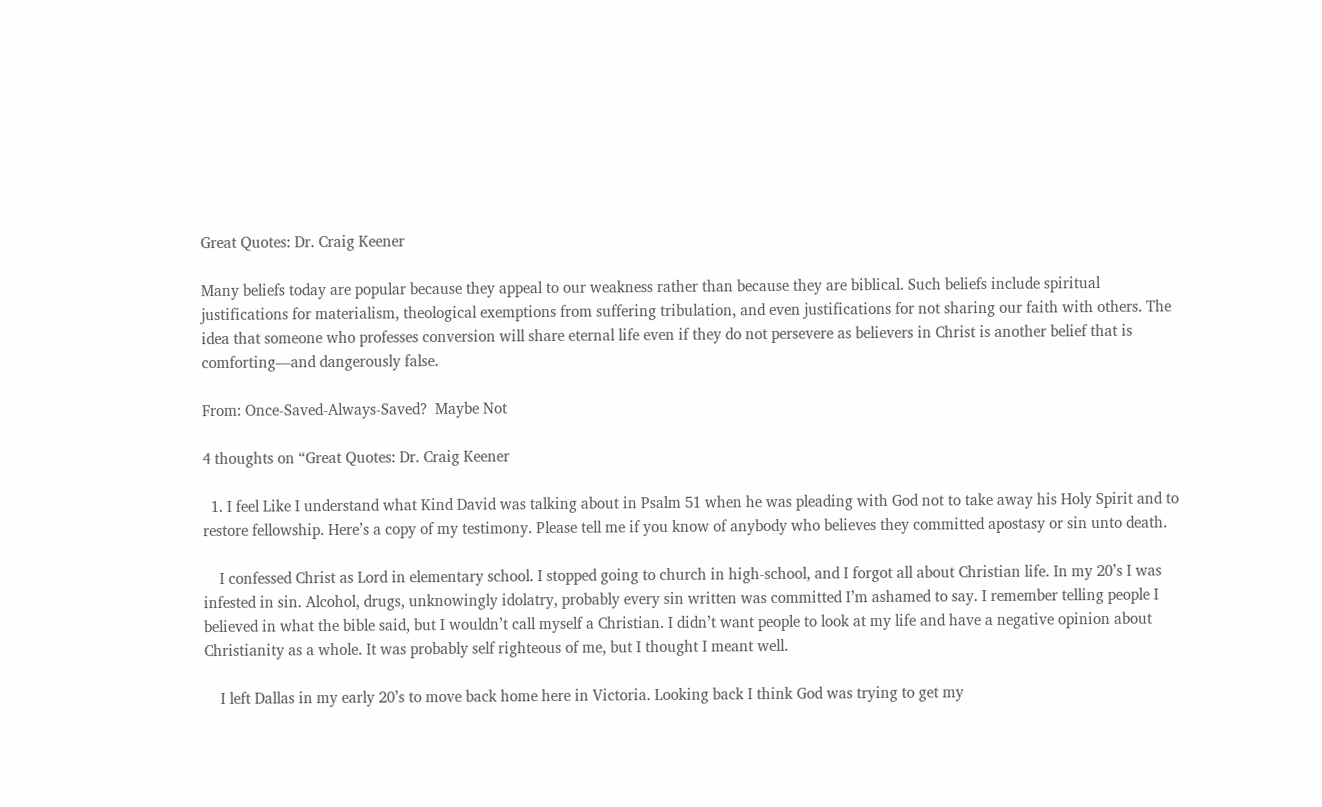Great Quotes: Dr. Craig Keener

Many beliefs today are popular because they appeal to our weakness rather than because they are biblical. Such beliefs include spiritual justifications for materialism, theological exemptions from suffering tribulation, and even justifications for not sharing our faith with others. The idea that someone who professes conversion will share eternal life even if they do not persevere as believers in Christ is another belief that is comforting—and dangerously false.

From: Once-Saved-Always-Saved?  Maybe Not

4 thoughts on “Great Quotes: Dr. Craig Keener

  1. I feel Like I understand what Kind David was talking about in Psalm 51 when he was pleading with God not to take away his Holy Spirit and to restore fellowship. Here’s a copy of my testimony. Please tell me if you know of anybody who believes they committed apostasy or sin unto death.

    I confessed Christ as Lord in elementary school. I stopped going to church in high-school, and I forgot all about Christian life. In my 20’s I was infested in sin. Alcohol, drugs, unknowingly idolatry, probably every sin written was committed I’m ashamed to say. I remember telling people I believed in what the bible said, but I wouldn’t call myself a Christian. I didn’t want people to look at my life and have a negative opinion about Christianity as a whole. It was probably self righteous of me, but I thought I meant well.

    I left Dallas in my early 20’s to move back home here in Victoria. Looking back I think God was trying to get my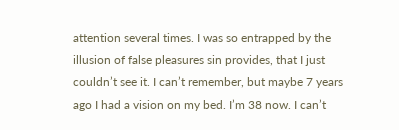attention several times. I was so entrapped by the illusion of false pleasures sin provides, that I just couldn’t see it. I can’t remember, but maybe 7 years ago I had a vision on my bed. I’m 38 now. I can’t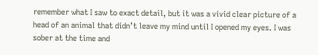remember what I saw to exact detail, but it was a vivid clear picture of a head of an animal that didn’t leave my mind until I opened my eyes. I was sober at the time and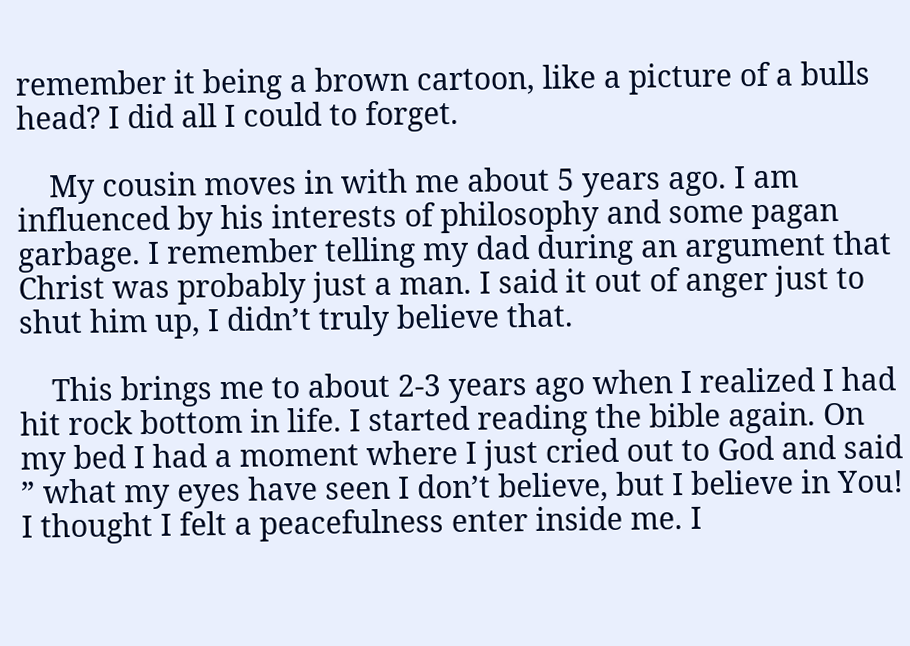remember it being a brown cartoon, like a picture of a bulls head? I did all I could to forget.

    My cousin moves in with me about 5 years ago. I am influenced by his interests of philosophy and some pagan garbage. I remember telling my dad during an argument that Christ was probably just a man. I said it out of anger just to shut him up, I didn’t truly believe that.

    This brings me to about 2-3 years ago when I realized I had hit rock bottom in life. I started reading the bible again. On my bed I had a moment where I just cried out to God and said ” what my eyes have seen I don’t believe, but I believe in You! I thought I felt a peacefulness enter inside me. I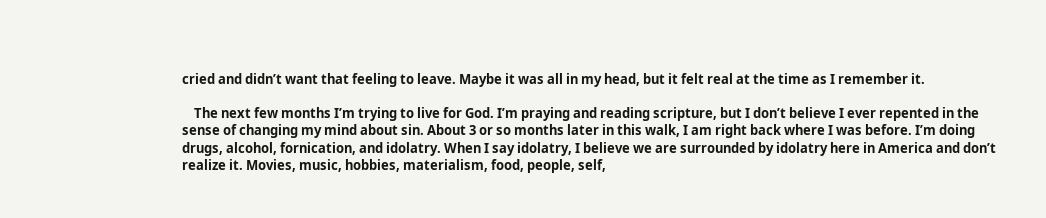cried and didn’t want that feeling to leave. Maybe it was all in my head, but it felt real at the time as I remember it.

    The next few months I’m trying to live for God. I’m praying and reading scripture, but I don’t believe I ever repented in the sense of changing my mind about sin. About 3 or so months later in this walk, I am right back where I was before. I’m doing drugs, alcohol, fornication, and idolatry. When I say idolatry, I believe we are surrounded by idolatry here in America and don’t realize it. Movies, music, hobbies, materialism, food, people, self,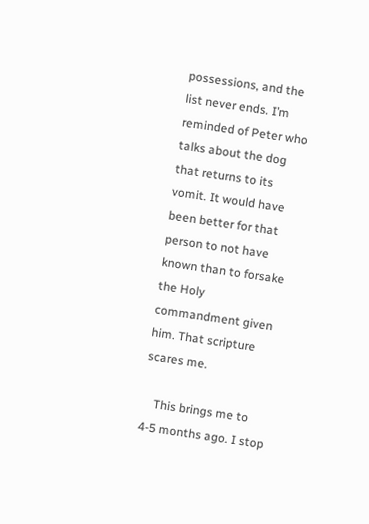possessions, and the list never ends. I’m reminded of Peter who talks about the dog that returns to its vomit. It would have been better for that person to not have known than to forsake the Holy commandment given him. That scripture scares me.

    This brings me to 4-5 months ago. I stop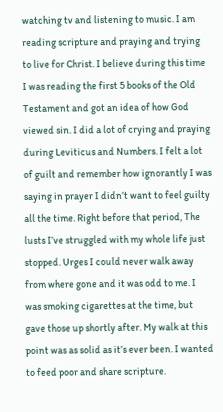watching tv and listening to music. I am reading scripture and praying and trying to live for Christ. I believe during this time I was reading the first 5 books of the Old Testament and got an idea of how God viewed sin. I did a lot of crying and praying during Leviticus and Numbers. I felt a lot of guilt and remember how ignorantly I was saying in prayer I didn’t want to feel guilty all the time. Right before that period, The lusts I’ve struggled with my whole life just stopped. Urges I could never walk away from where gone and it was odd to me. I was smoking cigarettes at the time, but gave those up shortly after. My walk at this point was as solid as it’s ever been. I wanted to feed poor and share scripture.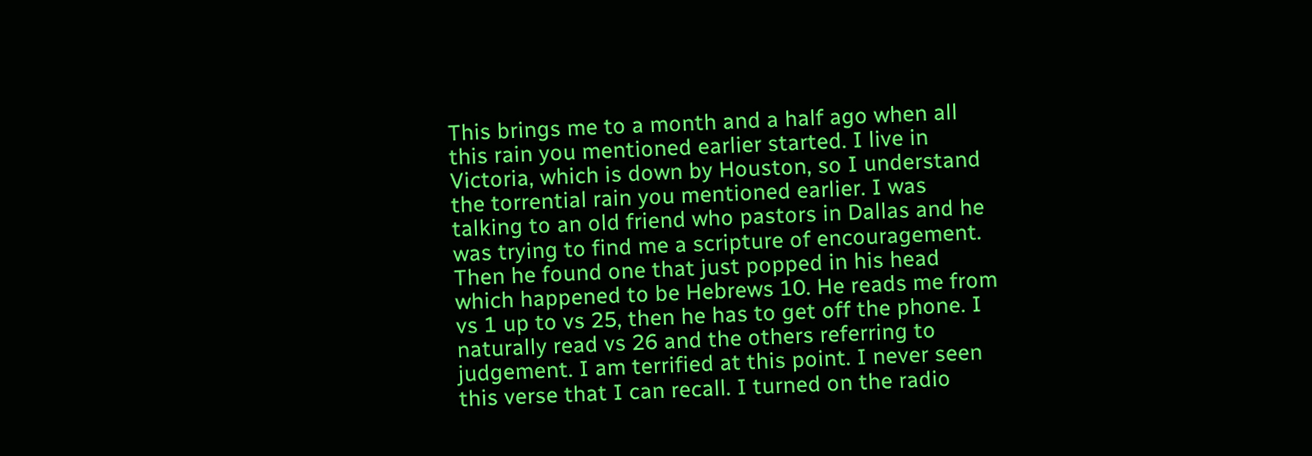This brings me to a month and a half ago when all this rain you mentioned earlier started. I live in Victoria, which is down by Houston, so I understand the torrential rain you mentioned earlier. I was talking to an old friend who pastors in Dallas and he was trying to find me a scripture of encouragement. Then he found one that just popped in his head which happened to be Hebrews 10. He reads me from vs 1 up to vs 25, then he has to get off the phone. I naturally read vs 26 and the others referring to judgement. I am terrified at this point. I never seen this verse that I can recall. I turned on the radio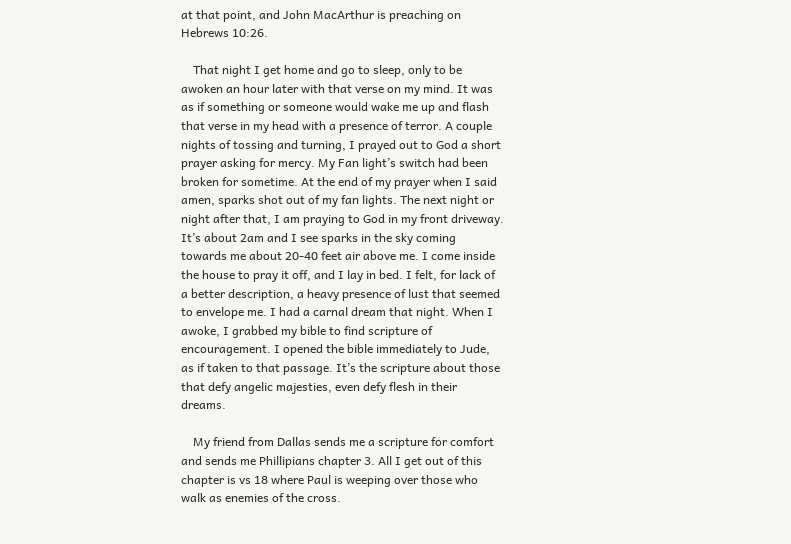at that point, and John MacArthur is preaching on Hebrews 10:26.

    That night I get home and go to sleep, only to be awoken an hour later with that verse on my mind. It was as if something or someone would wake me up and flash that verse in my head with a presence of terror. A couple nights of tossing and turning, I prayed out to God a short prayer asking for mercy. My Fan light’s switch had been broken for sometime. At the end of my prayer when I said amen, sparks shot out of my fan lights. The next night or night after that, I am praying to God in my front driveway. It’s about 2am and I see sparks in the sky coming towards me about 20-40 feet air above me. I come inside the house to pray it off, and I lay in bed. I felt, for lack of a better description, a heavy presence of lust that seemed to envelope me. I had a carnal dream that night. When I awoke, I grabbed my bible to find scripture of encouragement. I opened the bible immediately to Jude, as if taken to that passage. It’s the scripture about those that defy angelic majesties, even defy flesh in their dreams.

    My friend from Dallas sends me a scripture for comfort and sends me Phillipians chapter 3. All I get out of this chapter is vs 18 where Paul is weeping over those who walk as enemies of the cross.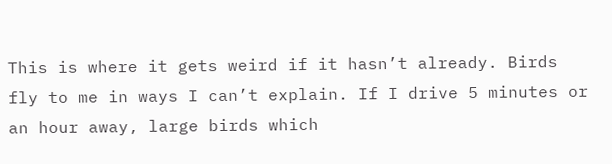This is where it gets weird if it hasn’t already. Birds fly to me in ways I can’t explain. If I drive 5 minutes or an hour away, large birds which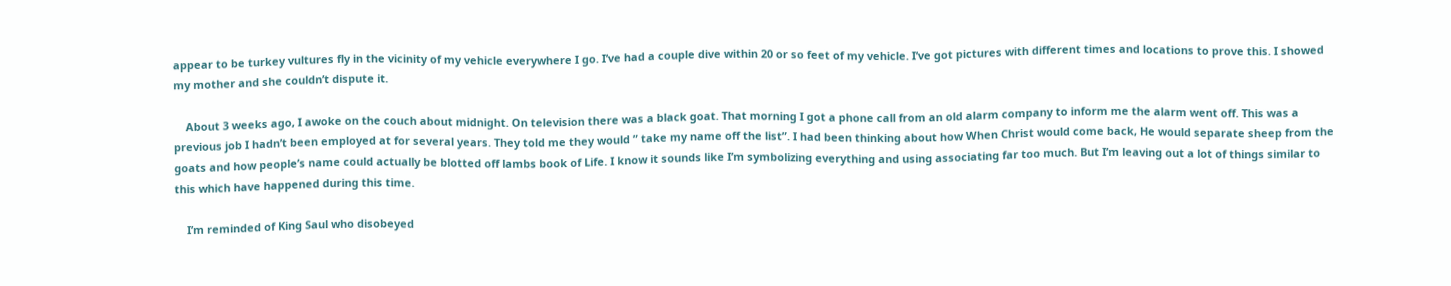appear to be turkey vultures fly in the vicinity of my vehicle everywhere I go. I’ve had a couple dive within 20 or so feet of my vehicle. I’ve got pictures with different times and locations to prove this. I showed my mother and she couldn’t dispute it.

    About 3 weeks ago, I awoke on the couch about midnight. On television there was a black goat. That morning I got a phone call from an old alarm company to inform me the alarm went off. This was a previous job I hadn’t been employed at for several years. They told me they would ” take my name off the list”. I had been thinking about how When Christ would come back, He would separate sheep from the goats and how people’s name could actually be blotted off lambs book of Life. I know it sounds like I’m symbolizing everything and using associating far too much. But I’m leaving out a lot of things similar to this which have happened during this time.

    I’m reminded of King Saul who disobeyed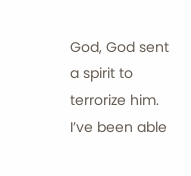God, God sent a spirit to terrorize him. I’ve been able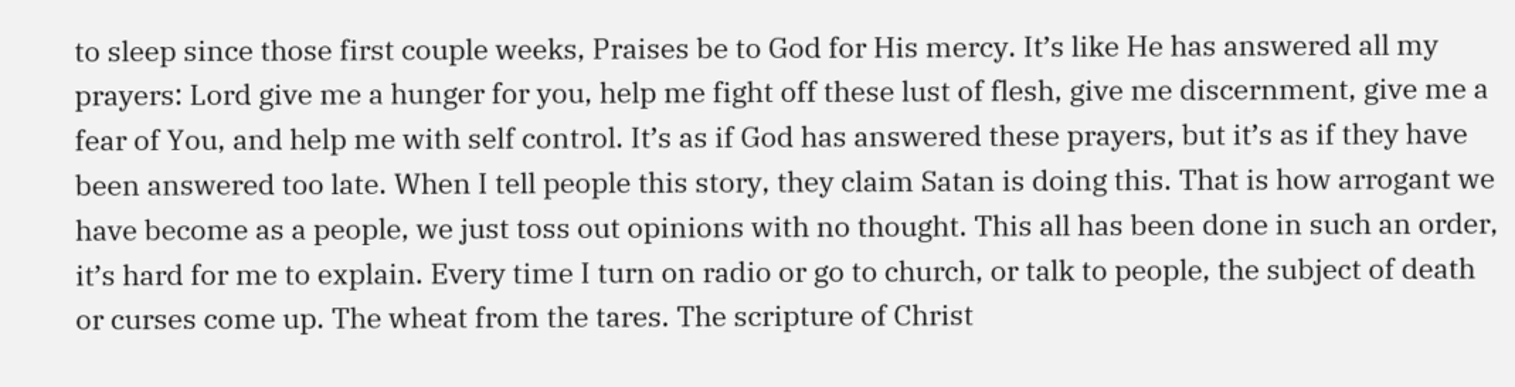to sleep since those first couple weeks, Praises be to God for His mercy. It’s like He has answered all my prayers: Lord give me a hunger for you, help me fight off these lust of flesh, give me discernment, give me a fear of You, and help me with self control. It’s as if God has answered these prayers, but it’s as if they have been answered too late. When I tell people this story, they claim Satan is doing this. That is how arrogant we have become as a people, we just toss out opinions with no thought. This all has been done in such an order, it’s hard for me to explain. Every time I turn on radio or go to church, or talk to people, the subject of death or curses come up. The wheat from the tares. The scripture of Christ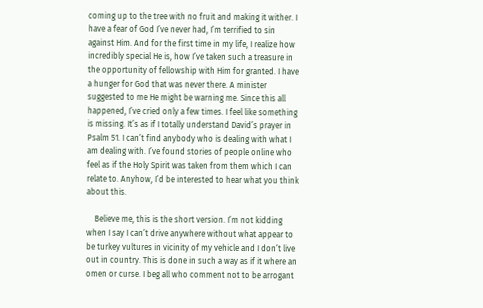coming up to the tree with no fruit and making it wither. I have a fear of God I’ve never had, I’m terrified to sin against Him. And for the first time in my life, I realize how incredibly special He is, how I’ve taken such a treasure in the opportunity of fellowship with Him for granted. I have a hunger for God that was never there. A minister suggested to me He might be warning me. Since this all happened, I’ve cried only a few times. I feel like something is missing. It’s as if I totally understand David’s prayer in Psalm 51. I can’t find anybody who is dealing with what I am dealing with. I’ve found stories of people online who feel as if the Holy Spirit was taken from them which I can relate to. Anyhow, I’d be interested to hear what you think about this.

    Believe me, this is the short version. I’m not kidding when I say I can’t drive anywhere without what appear to be turkey vultures in vicinity of my vehicle and I don’t live out in country. This is done in such a way as if it where an omen or curse. I beg all who comment not to be arrogant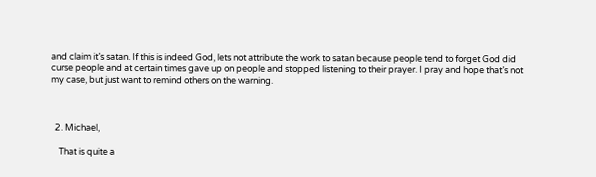and claim it’s satan. If this is indeed God, lets not attribute the work to satan because people tend to forget God did curse people and at certain times gave up on people and stopped listening to their prayer. I pray and hope that’s not my case, but just want to remind others on the warning.



  2. Michael,

    That is quite a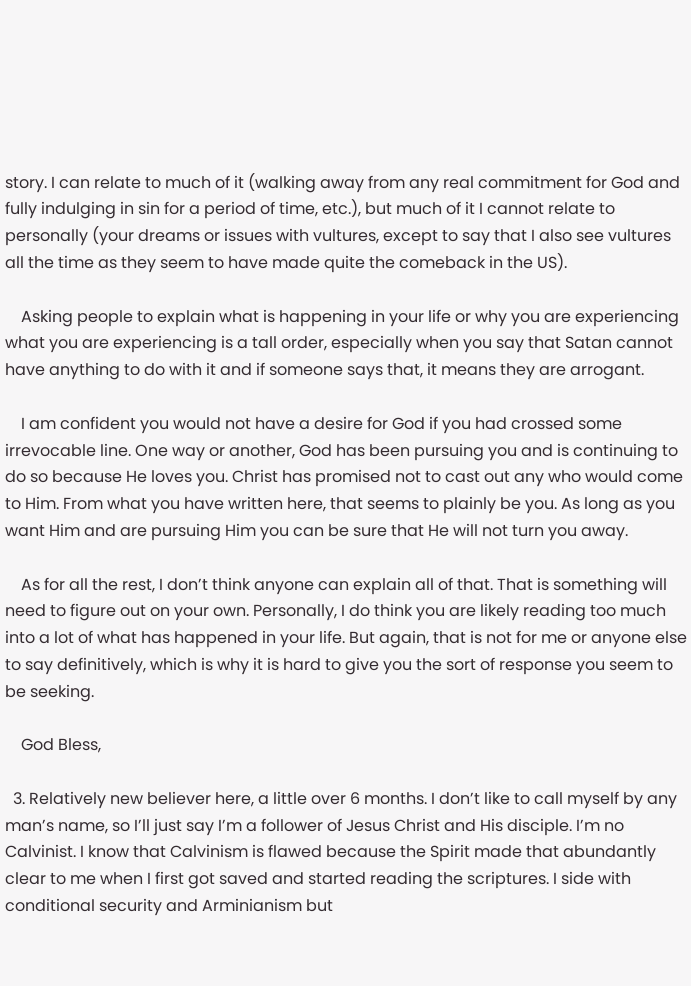story. I can relate to much of it (walking away from any real commitment for God and fully indulging in sin for a period of time, etc.), but much of it I cannot relate to personally (your dreams or issues with vultures, except to say that I also see vultures all the time as they seem to have made quite the comeback in the US).

    Asking people to explain what is happening in your life or why you are experiencing what you are experiencing is a tall order, especially when you say that Satan cannot have anything to do with it and if someone says that, it means they are arrogant.

    I am confident you would not have a desire for God if you had crossed some irrevocable line. One way or another, God has been pursuing you and is continuing to do so because He loves you. Christ has promised not to cast out any who would come to Him. From what you have written here, that seems to plainly be you. As long as you want Him and are pursuing Him you can be sure that He will not turn you away.

    As for all the rest, I don’t think anyone can explain all of that. That is something will need to figure out on your own. Personally, I do think you are likely reading too much into a lot of what has happened in your life. But again, that is not for me or anyone else to say definitively, which is why it is hard to give you the sort of response you seem to be seeking.

    God Bless,

  3. Relatively new believer here, a little over 6 months. I don’t like to call myself by any man’s name, so I’ll just say I’m a follower of Jesus Christ and His disciple. I’m no Calvinist. I know that Calvinism is flawed because the Spirit made that abundantly clear to me when I first got saved and started reading the scriptures. I side with conditional security and Arminianism but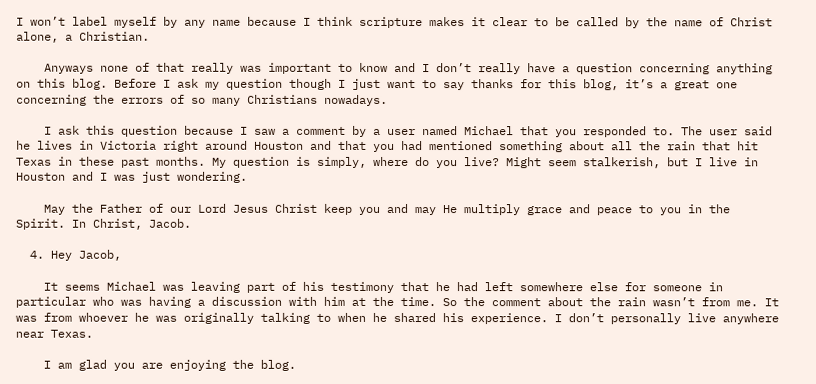I won’t label myself by any name because I think scripture makes it clear to be called by the name of Christ alone, a Christian.

    Anyways none of that really was important to know and I don’t really have a question concerning anything on this blog. Before I ask my question though I just want to say thanks for this blog, it’s a great one concerning the errors of so many Christians nowadays.

    I ask this question because I saw a comment by a user named Michael that you responded to. The user said he lives in Victoria right around Houston and that you had mentioned something about all the rain that hit Texas in these past months. My question is simply, where do you live? Might seem stalkerish, but I live in Houston and I was just wondering.

    May the Father of our Lord Jesus Christ keep you and may He multiply grace and peace to you in the Spirit. In Christ, Jacob.

  4. Hey Jacob,

    It seems Michael was leaving part of his testimony that he had left somewhere else for someone in particular who was having a discussion with him at the time. So the comment about the rain wasn’t from me. It was from whoever he was originally talking to when he shared his experience. I don’t personally live anywhere near Texas.

    I am glad you are enjoying the blog.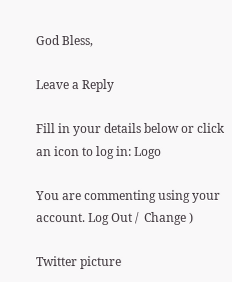God Bless,

Leave a Reply

Fill in your details below or click an icon to log in: Logo

You are commenting using your account. Log Out /  Change )

Twitter picture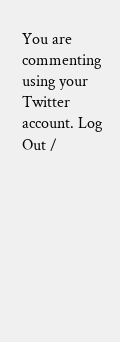You are commenting using your Twitter account. Log Out /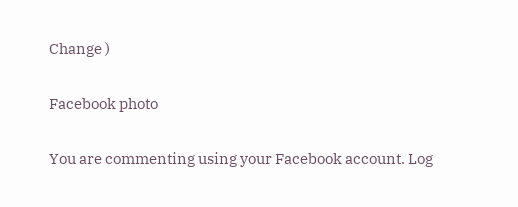Change )

Facebook photo

You are commenting using your Facebook account. Log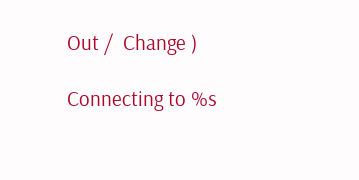Out /  Change )

Connecting to %s